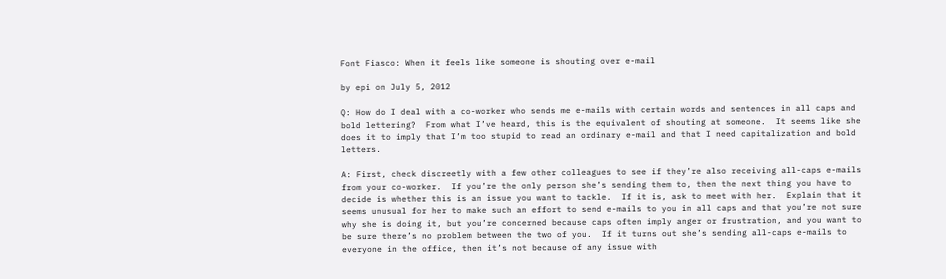Font Fiasco: When it feels like someone is shouting over e-mail

by epi on July 5, 2012

Q: How do I deal with a co-worker who sends me e-mails with certain words and sentences in all caps and bold lettering?  From what I’ve heard, this is the equivalent of shouting at someone.  It seems like she does it to imply that I’m too stupid to read an ordinary e-mail and that I need capitalization and bold letters.

A: First, check discreetly with a few other colleagues to see if they’re also receiving all-caps e-mails from your co-worker.  If you’re the only person she’s sending them to, then the next thing you have to decide is whether this is an issue you want to tackle.  If it is, ask to meet with her.  Explain that it seems unusual for her to make such an effort to send e-mails to you in all caps and that you’re not sure why she is doing it, but you’re concerned because caps often imply anger or frustration, and you want to be sure there’s no problem between the two of you.  If it turns out she’s sending all-caps e-mails to everyone in the office, then it’s not because of any issue with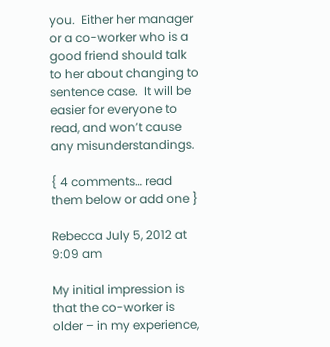you.  Either her manager or a co-worker who is a good friend should talk to her about changing to sentence case.  It will be easier for everyone to read, and won’t cause any misunderstandings.

{ 4 comments… read them below or add one }

Rebecca July 5, 2012 at 9:09 am

My initial impression is that the co-worker is older – in my experience,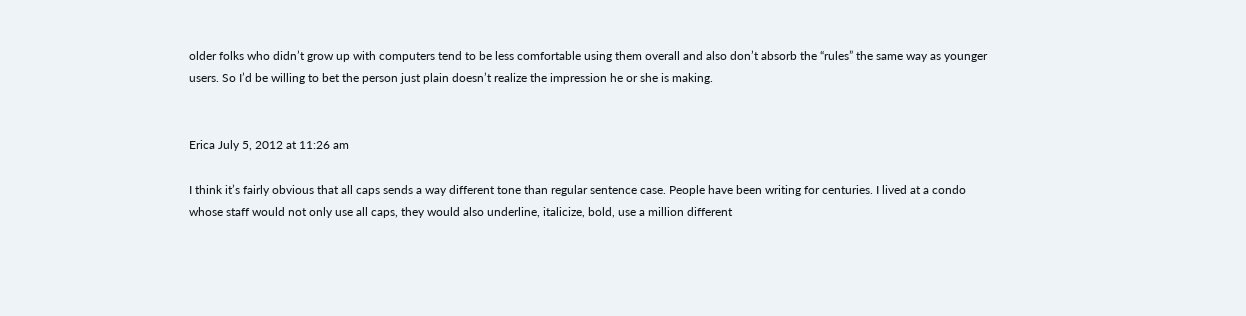older folks who didn’t grow up with computers tend to be less comfortable using them overall and also don’t absorb the “rules” the same way as younger users. So I’d be willing to bet the person just plain doesn’t realize the impression he or she is making.


Erica July 5, 2012 at 11:26 am

I think it’s fairly obvious that all caps sends a way different tone than regular sentence case. People have been writing for centuries. I lived at a condo whose staff would not only use all caps, they would also underline, italicize, bold, use a million different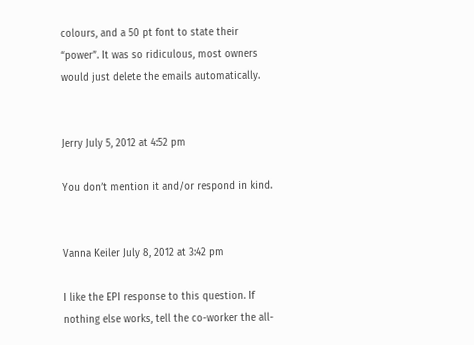colours, and a 50 pt font to state their “power”. It was so ridiculous, most owners would just delete the emails automatically.


Jerry July 5, 2012 at 4:52 pm

You don’t mention it and/or respond in kind.


Vanna Keiler July 8, 2012 at 3:42 pm

I like the EPI response to this question. If nothing else works, tell the co-worker the all-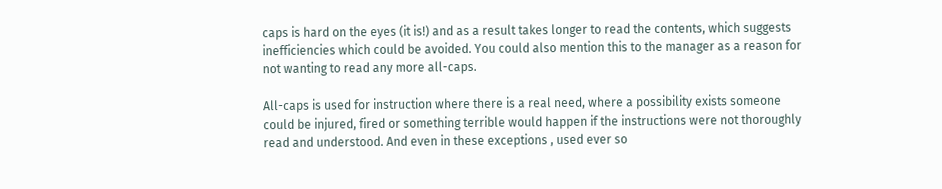caps is hard on the eyes (it is!) and as a result takes longer to read the contents, which suggests inefficiencies which could be avoided. You could also mention this to the manager as a reason for not wanting to read any more all-caps.

All-caps is used for instruction where there is a real need, where a possibility exists someone could be injured, fired or something terrible would happen if the instructions were not thoroughly read and understood. And even in these exceptions , used ever so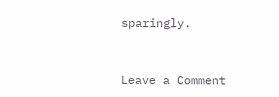sparingly.


Leave a Comment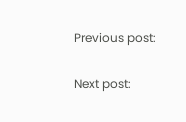Previous post:

Next post: